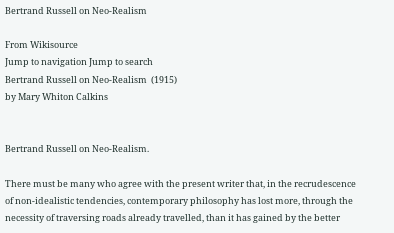Bertrand Russell on Neo-Realism

From Wikisource
Jump to navigation Jump to search
Bertrand Russell on Neo-Realism  (1915)
by Mary Whiton Calkins


Bertrand Russell on Neo-Realism.

There must be many who agree with the present writer that, in the recrudescence of non-idealistic tendencies, contemporary philosophy has lost more, through the necessity of traversing roads already travelled, than it has gained by the better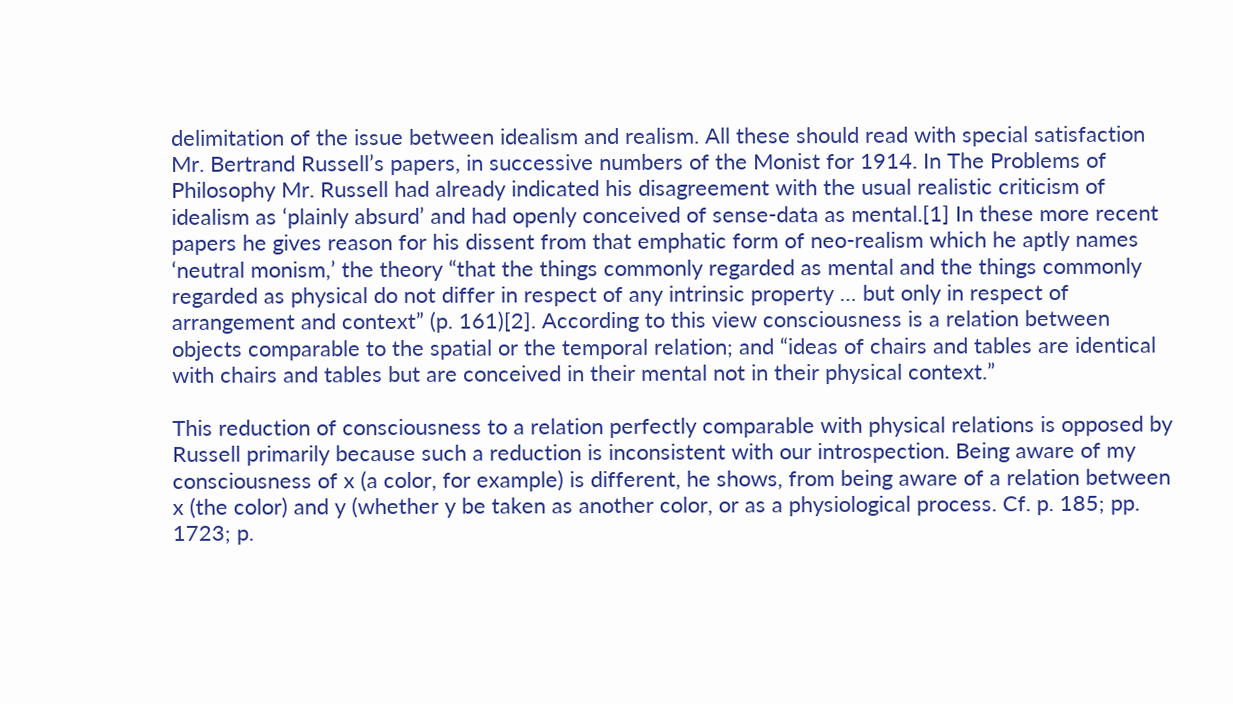delimitation of the issue between idealism and realism. All these should read with special satisfaction Mr. Bertrand Russell’s papers, in successive numbers of the Monist for 1914. In The Problems of Philosophy Mr. Russell had already indicated his disagreement with the usual realistic criticism of idealism as ‘plainly absurd’ and had openly conceived of sense-data as mental.[1] In these more recent papers he gives reason for his dissent from that emphatic form of neo-realism which he aptly names ‘neutral monism,’ the theory “that the things commonly regarded as mental and the things commonly regarded as physical do not differ in respect of any intrinsic property … but only in respect of arrangement and context” (p. 161)[2]. According to this view consciousness is a relation between objects comparable to the spatial or the temporal relation; and “ideas of chairs and tables are identical with chairs and tables but are conceived in their mental not in their physical context.”

This reduction of consciousness to a relation perfectly comparable with physical relations is opposed by Russell primarily because such a reduction is inconsistent with our introspection. Being aware of my consciousness of x (a color, for example) is different, he shows, from being aware of a relation between x (the color) and y (whether y be taken as another color, or as a physiological process. Cf. p. 185; pp. 1723; p.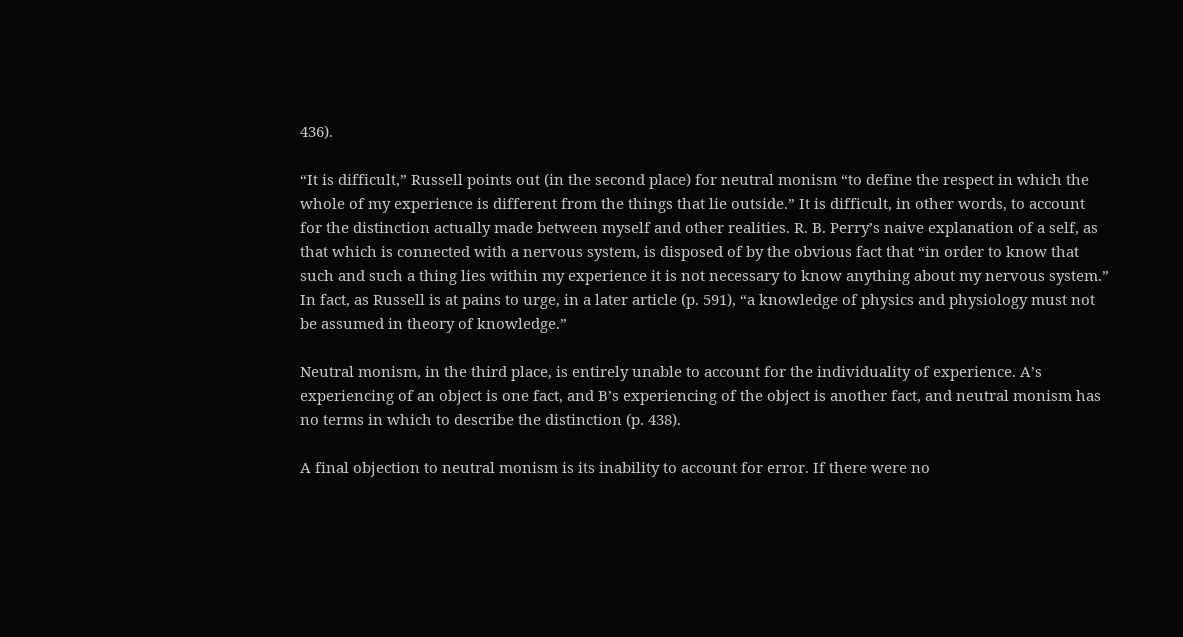436).

“It is difficult,” Russell points out (in the second place) for neutral monism “to define the respect in which the whole of my experience is different from the things that lie outside.” It is difficult, in other words, to account for the distinction actually made between myself and other realities. R. B. Perry’s naive explanation of a self, as that which is connected with a nervous system, is disposed of by the obvious fact that “in order to know that such and such a thing lies within my experience it is not necessary to know anything about my nervous system.” In fact, as Russell is at pains to urge, in a later article (p. 591), “a knowledge of physics and physiology must not be assumed in theory of knowledge.”

Neutral monism, in the third place, is entirely unable to account for the individuality of experience. A’s experiencing of an object is one fact, and B’s experiencing of the object is another fact, and neutral monism has no terms in which to describe the distinction (p. 438).

A final objection to neutral monism is its inability to account for error. If there were no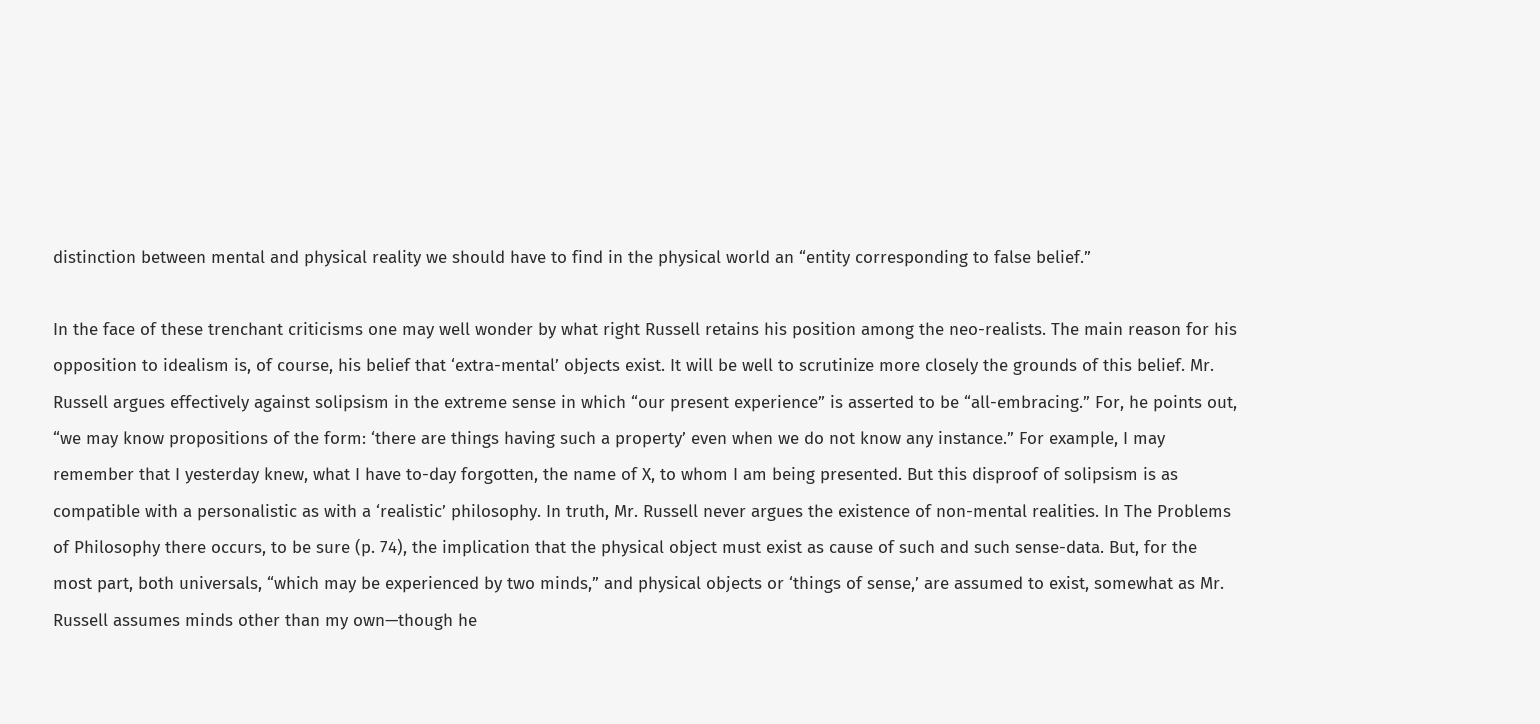distinction between mental and physical reality we should have to find in the physical world an “entity corresponding to false belief.”

In the face of these trenchant criticisms one may well wonder by what right Russell retains his position among the neo-realists. The main reason for his opposition to idealism is, of course, his belief that ‘extra-mental’ objects exist. It will be well to scrutinize more closely the grounds of this belief. Mr. Russell argues effectively against solipsism in the extreme sense in which “our present experience” is asserted to be “all-embracing.” For, he points out, “we may know propositions of the form: ‘there are things having such a property’ even when we do not know any instance.” For example, I may remember that I yesterday knew, what I have to-day forgotten, the name of X, to whom I am being presented. But this disproof of solipsism is as compatible with a personalistic as with a ‘realistic’ philosophy. In truth, Mr. Russell never argues the existence of non-mental realities. In The Problems of Philosophy there occurs, to be sure (p. 74), the implication that the physical object must exist as cause of such and such sense-data. But, for the most part, both universals, “which may be experienced by two minds,” and physical objects or ‘things of sense,’ are assumed to exist, somewhat as Mr. Russell assumes minds other than my own—though he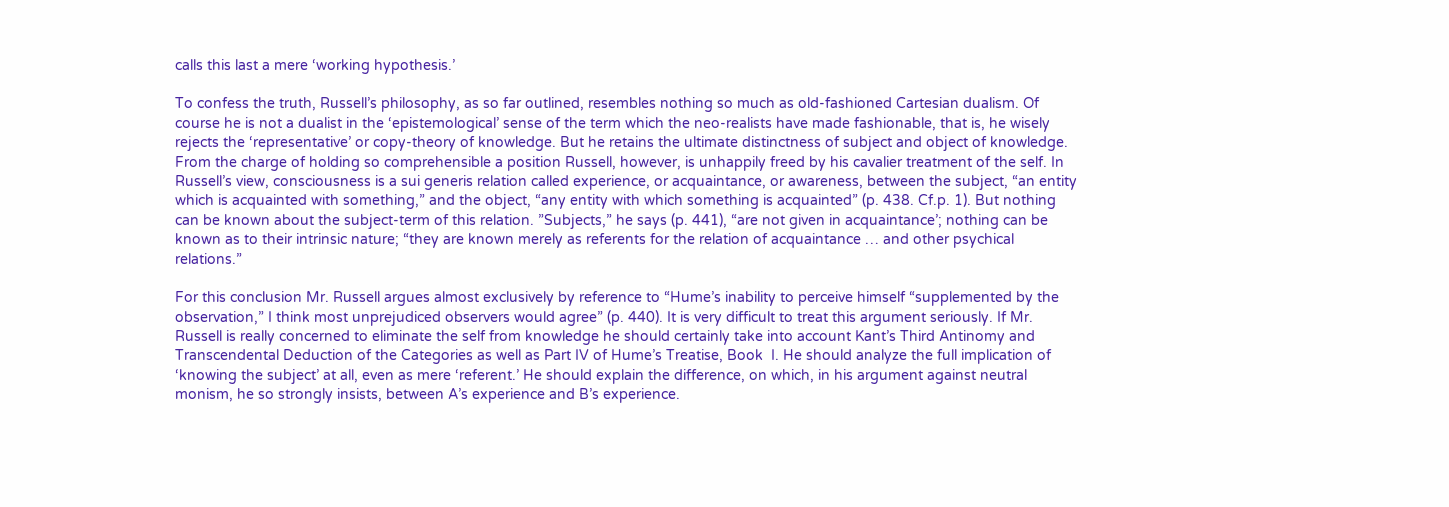calls this last a mere ‘working hypothesis.’

To confess the truth, Russell’s philosophy, as so far outlined, resembles nothing so much as old-fashioned Cartesian dualism. Of course he is not a dualist in the ‘epistemological’ sense of the term which the neo-realists have made fashionable, that is, he wisely rejects the ‘representative’ or copy-theory of knowledge. But he retains the ultimate distinctness of subject and object of knowledge. From the charge of holding so comprehensible a position Russell, however, is unhappily freed by his cavalier treatment of the self. In Russell’s view, consciousness is a sui generis relation called experience, or acquaintance, or awareness, between the subject, “an entity which is acquainted with something,” and the object, “any entity with which something is acquainted” (p. 438. Cf.p. 1). But nothing can be known about the subject-term of this relation. ”Subjects,” he says (p. 441), “are not given in acquaintance’; nothing can be known as to their intrinsic nature; “they are known merely as referents for the relation of acquaintance … and other psychical relations.”

For this conclusion Mr. Russell argues almost exclusively by reference to “Hume’s inability to perceive himself “supplemented by the observation,” I think most unprejudiced observers would agree” (p. 440). It is very difficult to treat this argument seriously. If Mr. Russell is really concerned to eliminate the self from knowledge he should certainly take into account Kant’s Third Antinomy and Transcendental Deduction of the Categories as well as Part IV of Hume’s Treatise, Book  I. He should analyze the full implication of ‘knowing the subject’ at all, even as mere ‘referent.’ He should explain the difference, on which, in his argument against neutral monism, he so strongly insists, between A’s experience and B’s experience.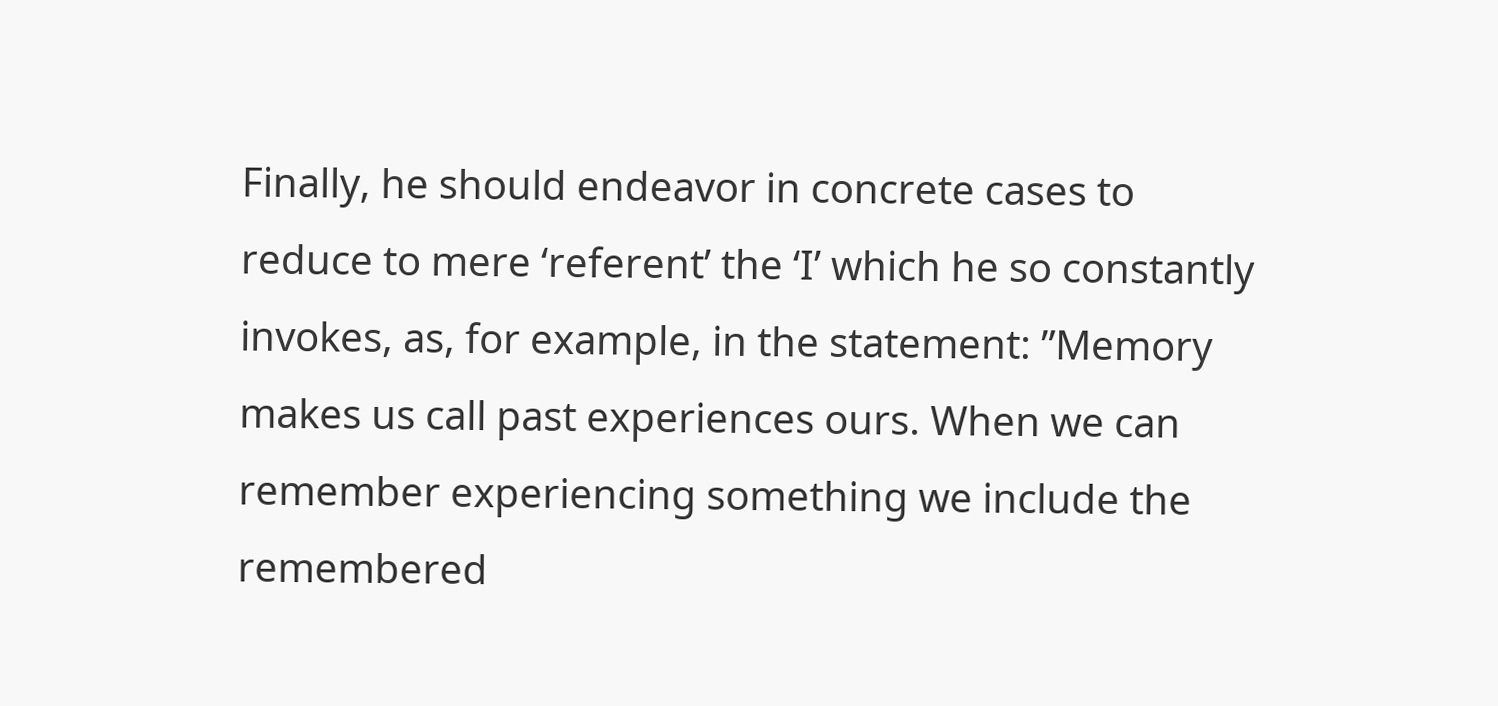Finally, he should endeavor in concrete cases to reduce to mere ‘referent’ the ‘I’ which he so constantly invokes, as, for example, in the statement: ”Memory makes us call past experiences ours. When we can remember experiencing something we include the remembered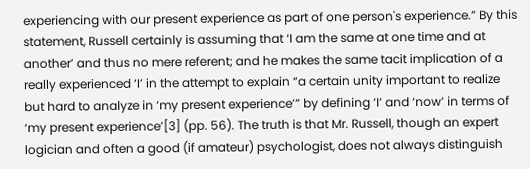experiencing with our present experience as part of one person's experience.” By this statement, Russell certainly is assuming that ‘I am the same at one time and at another’ and thus no mere referent; and he makes the same tacit implication of a really experienced ‘I’ in the attempt to explain “a certain unity important to realize but hard to analyze in ‘my present experience’” by defining ‘I’ and ‘now’ in terms of ‘my present experience’[3] (pp. 56). The truth is that Mr. Russell, though an expert logician and often a good (if amateur) psychologist, does not always distinguish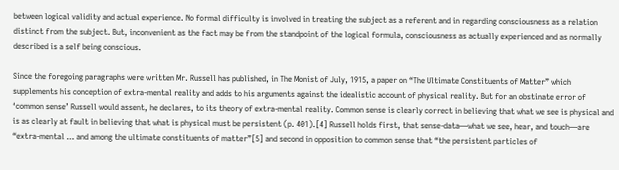between logical validity and actual experience. No formal difficulty is involved in treating the subject as a referent and in regarding consciousness as a relation distinct from the subject. But, inconvenient as the fact may be from the standpoint of the logical formula, consciousness as actually experienced and as normally described is a self being conscious.

Since the foregoing paragraphs were written Mr. Russell has published, in The Monist of July, 1915, a paper on “The Ultimate Constituents of Matter” which supplements his conception of extra-mental reality and adds to his arguments against the idealistic account of physical reality. But for an obstinate error of ‘common sense’ Russell would assent, he declares, to its theory of extra-mental reality. Common sense is clearly correct in believing that what we see is physical and is as clearly at fault in believing that what is physical must be persistent (p. 401).[4] Russell holds first, that sense-data—what we see, hear, and touch—are “extra-mental … and among the ultimate constituents of matter”[5] and second in opposition to common sense that “the persistent particles of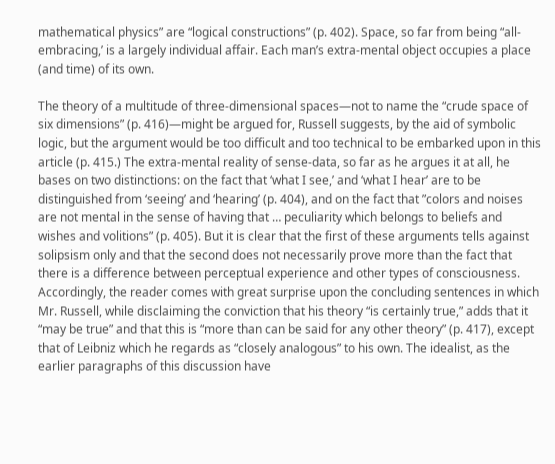mathematical physics” are “logical constructions” (p. 402). Space, so far from being “all-embracing,’ is a largely individual affair. Each man’s extra-mental object occupies a place (and time) of its own.

The theory of a multitude of three-dimensional spaces—not to name the “crude space of six dimensions” (p. 416)—might be argued for, Russell suggests, by the aid of symbolic logic, but the argument would be too difficult and too technical to be embarked upon in this article (p. 415.) The extra-mental reality of sense-data, so far as he argues it at all, he bases on two distinctions: on the fact that ‘what I see,’ and ‘what I hear’ are to be distinguished from ‘seeing’ and ‘hearing’ (p. 404), and on the fact that ”colors and noises are not mental in the sense of having that … peculiarity which belongs to beliefs and wishes and volitions” (p. 405). But it is clear that the first of these arguments tells against solipsism only and that the second does not necessarily prove more than the fact that there is a difference between perceptual experience and other types of consciousness. Accordingly, the reader comes with great surprise upon the concluding sentences in which Mr. Russell, while disclaiming the conviction that his theory “is certainly true,” adds that it “may be true” and that this is “more than can be said for any other theory” (p. 417), except that of Leibniz which he regards as “closely analogous” to his own. The idealist, as the earlier paragraphs of this discussion have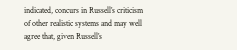indicated, concurs in Russell’s criticism of other realistic systems and may well agree that, given Russell’s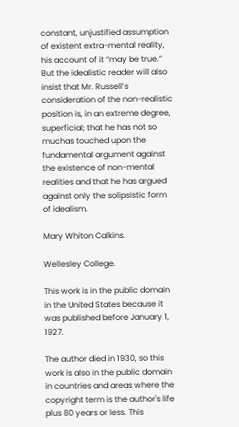constant, unjustified assumption of existent extra-mental reality, his account of it “may be true.” But the idealistic reader will also insist that Mr. Russell’s consideration of the non-realistic position is, in an extreme degree, superficial; that he has not so muchas touched upon the fundamental argument against the existence of non-mental realities and that he has argued against only the solipsistic form of idealism.

Mary Whiton Calkins.

Wellesley College.

This work is in the public domain in the United States because it was published before January 1, 1927.

The author died in 1930, so this work is also in the public domain in countries and areas where the copyright term is the author's life plus 80 years or less. This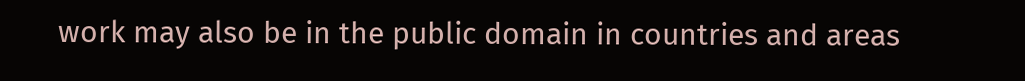work may also be in the public domain in countries and areas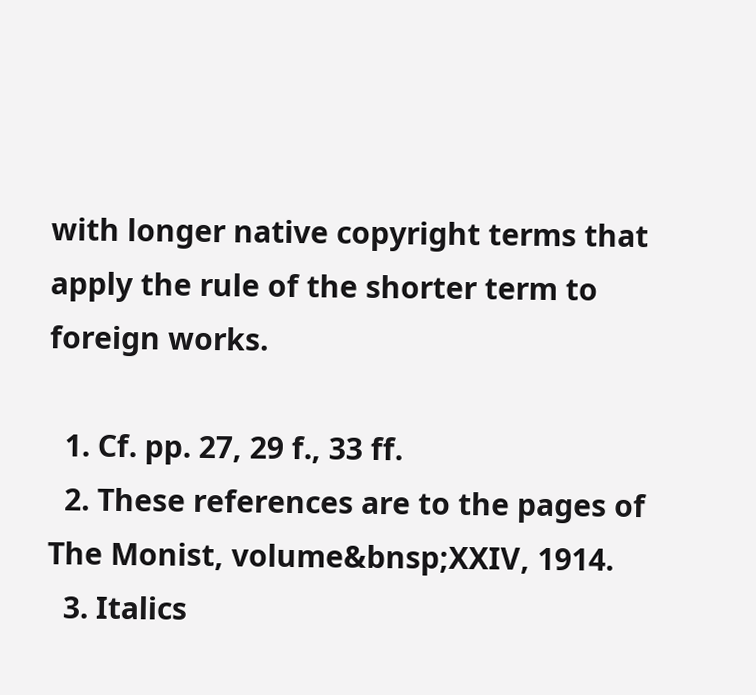with longer native copyright terms that apply the rule of the shorter term to foreign works.

  1. Cf. pp. 27, 29 f., 33 ff.
  2. These references are to the pages of The Monist, volume&bnsp;XXIV, 1914.
  3. Italics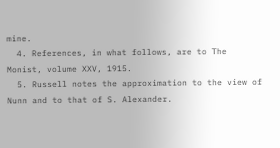mine.
  4. References, in what follows, are to The Monist, volume XXV, 1915.
  5. Russell notes the approximation to the view of Nunn and to that of S. Alexander.